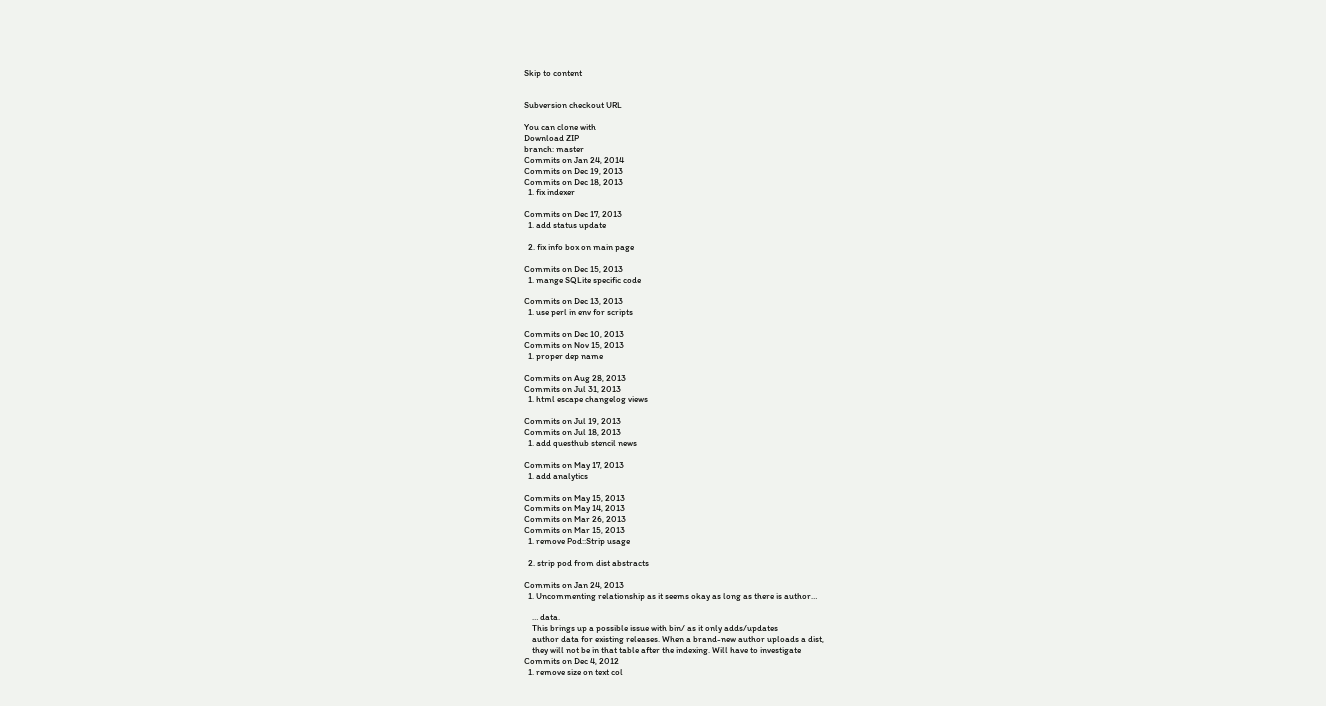Skip to content


Subversion checkout URL

You can clone with
Download ZIP
branch: master
Commits on Jan 24, 2014
Commits on Dec 19, 2013
Commits on Dec 18, 2013
  1. fix indexer

Commits on Dec 17, 2013
  1. add status update

  2. fix info box on main page

Commits on Dec 15, 2013
  1. mange SQLite specific code

Commits on Dec 13, 2013
  1. use perl in env for scripts

Commits on Dec 10, 2013
Commits on Nov 15, 2013
  1. proper dep name

Commits on Aug 28, 2013
Commits on Jul 31, 2013
  1. html escape changelog views

Commits on Jul 19, 2013
Commits on Jul 18, 2013
  1. add questhub stencil news

Commits on May 17, 2013
  1. add analytics

Commits on May 15, 2013
Commits on May 14, 2013
Commits on Mar 26, 2013
Commits on Mar 15, 2013
  1. remove Pod::Strip usage

  2. strip pod from dist abstracts

Commits on Jan 24, 2013
  1. Uncommenting relationship as it seems okay as long as there is author…

    … data.
    This brings up a possible issue with bin/ as it only adds/updates
    author data for existing releases. When a brand-new author uploads a dist,
    they will not be in that table after the indexing. Will have to investigate
Commits on Dec 4, 2012
  1. remove size on text col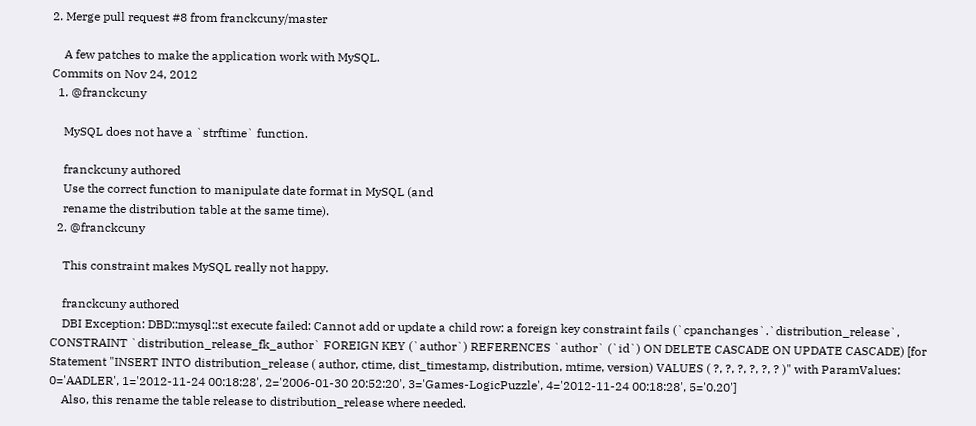2. Merge pull request #8 from franckcuny/master

    A few patches to make the application work with MySQL.
Commits on Nov 24, 2012
  1. @franckcuny

    MySQL does not have a `strftime` function.

    franckcuny authored
    Use the correct function to manipulate date format in MySQL (and
    rename the distribution table at the same time).
  2. @franckcuny

    This constraint makes MySQL really not happy.

    franckcuny authored
    DBI Exception: DBD::mysql::st execute failed: Cannot add or update a child row: a foreign key constraint fails (`cpanchanges`.`distribution_release`, CONSTRAINT `distribution_release_fk_author` FOREIGN KEY (`author`) REFERENCES `author` (`id`) ON DELETE CASCADE ON UPDATE CASCADE) [for Statement "INSERT INTO distribution_release ( author, ctime, dist_timestamp, distribution, mtime, version) VALUES ( ?, ?, ?, ?, ?, ? )" with ParamValues: 0='AADLER', 1='2012-11-24 00:18:28', 2='2006-01-30 20:52:20', 3='Games-LogicPuzzle', 4='2012-11-24 00:18:28', 5='0.20']
    Also, this rename the table release to distribution_release where needed.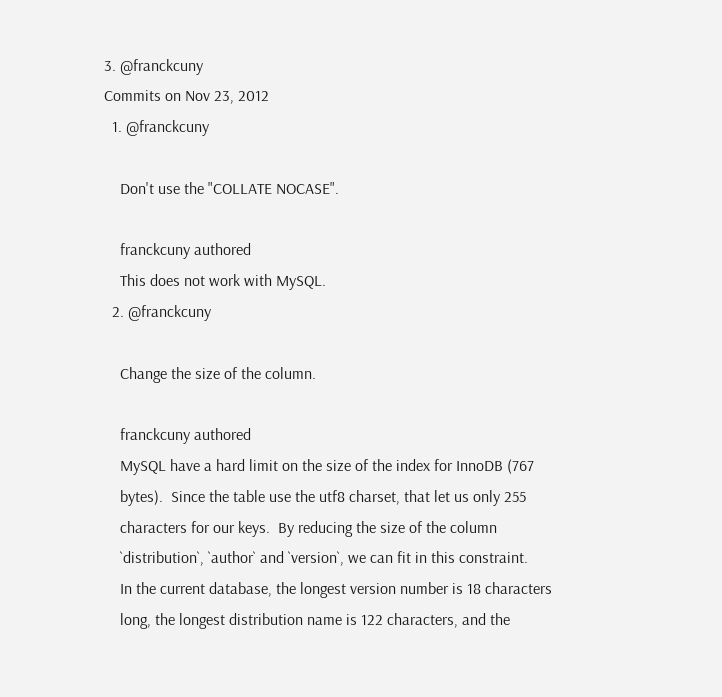3. @franckcuny
Commits on Nov 23, 2012
  1. @franckcuny

    Don't use the "COLLATE NOCASE".

    franckcuny authored
    This does not work with MySQL.
  2. @franckcuny

    Change the size of the column.

    franckcuny authored
    MySQL have a hard limit on the size of the index for InnoDB (767
    bytes).  Since the table use the utf8 charset, that let us only 255
    characters for our keys.  By reducing the size of the column
    `distribution`, `author` and `version`, we can fit in this constraint.
    In the current database, the longest version number is 18 characters
    long, the longest distribution name is 122 characters, and the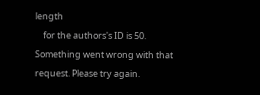length
    for the authors's ID is 50.
Something went wrong with that request. Please try again.